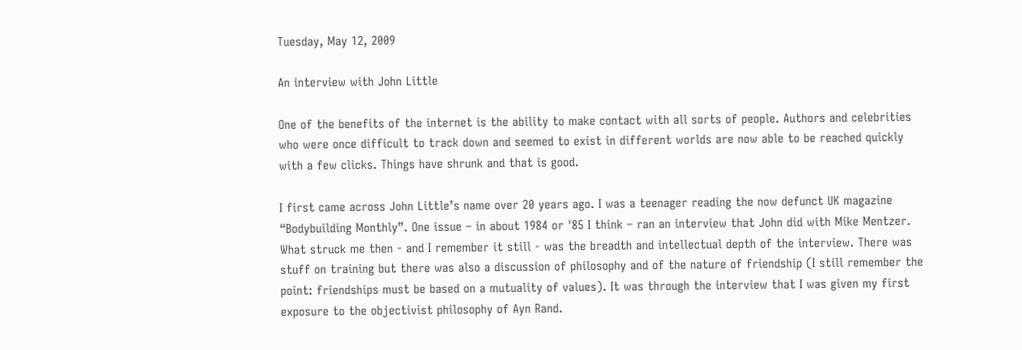Tuesday, May 12, 2009

An interview with John Little

One of the benefits of the internet is the ability to make contact with all sorts of people. Authors and celebrities who were once difficult to track down and seemed to exist in different worlds are now able to be reached quickly with a few clicks. Things have shrunk and that is good.

I first came across John Little’s name over 20 years ago. I was a teenager reading the now defunct UK magazine “Bodybuilding Monthly”. One issue – in about 1984 or '85 I think – ran an interview that John did with Mike Mentzer.
What struck me then - and I remember it still - was the breadth and intellectual depth of the interview. There was stuff on training but there was also a discussion of philosophy and of the nature of friendship (I still remember the point: friendships must be based on a mutuality of values). It was through the interview that I was given my first exposure to the objectivist philosophy of Ayn Rand.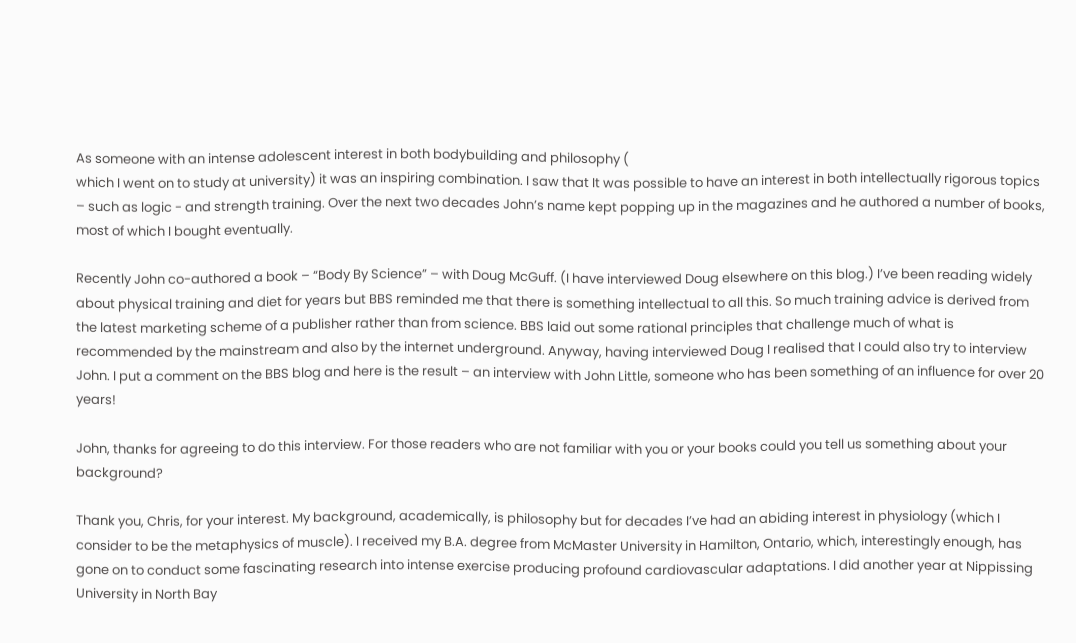As someone with an intense adolescent interest in both bodybuilding and philosophy (
which I went on to study at university) it was an inspiring combination. I saw that It was possible to have an interest in both intellectually rigorous topics – such as logic - and strength training. Over the next two decades John’s name kept popping up in the magazines and he authored a number of books, most of which I bought eventually.

Recently John co-authored a book – “Body By Science” – with Doug McGuff. (I have interviewed Doug elsewhere on this blog.) I’ve been reading widely about physical training and diet for years but BBS reminded me that there is something intellectual to all this. So much training advice is derived from the latest marketing scheme of a publisher rather than from science. BBS laid out some rational principles that challenge much of what is recommended by the mainstream and also by the internet underground. Anyway, having interviewed Doug I realised that I could also try to interview John. I put a comment on the BBS blog and here is the result – an interview with John Little, someone who has been something of an influence for over 20 years!

John, thanks for agreeing to do this interview. For those readers who are not familiar with you or your books could you tell us something about your background?

Thank you, Chris, for your interest. My background, academically, is philosophy but for decades I’ve had an abiding interest in physiology (which I consider to be the metaphysics of muscle). I received my B.A. degree from McMaster University in Hamilton, Ontario, which, interestingly enough, has gone on to conduct some fascinating research into intense exercise producing profound cardiovascular adaptations. I did another year at Nippissing University in North Bay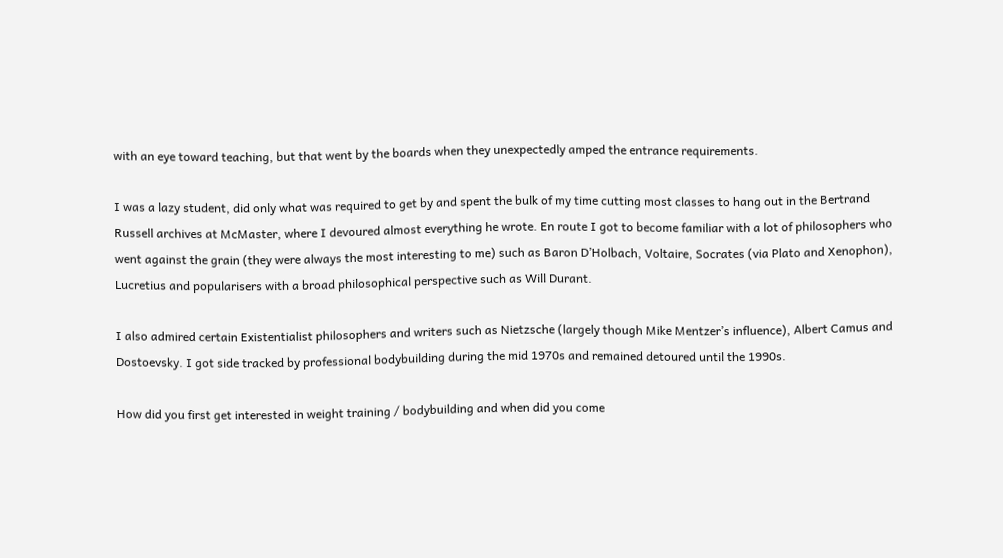with an eye toward teaching, but that went by the boards when they unexpectedly amped the entrance requirements.

I was a lazy student, did only what was required to get by and spent the bulk of my time cutting most classes to hang out in the Bertrand Russell archives at McMaster, where I devoured almost everything he wrote. En route I got to become familiar with a lot of philosophers who went against the grain (they were always the most interesting to me) such as Baron D’Holbach, Voltaire, Socrates (via Plato and Xenophon), Lucretius and popularisers with a broad philosophical perspective such as Will Durant.

I also admired certain Existentialist philosophers and writers such as Nietzsche (largely though Mike Mentzer’s influence), Albert Camus and Dostoevsky. I got side tracked by professional bodybuilding during the mid 1970s and remained detoured until the 1990s.

How did you first get interested in weight training / bodybuilding and when did you come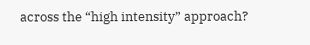across the “high intensity” approach?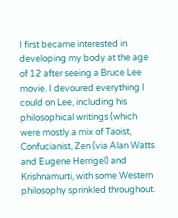I first became interested in developing my body at the age of 12 after seeing a Bruce Lee movie. I devoured everything I could on Lee, including his philosophical writings (which were mostly a mix of Taoist, Confucianist, Zen (via Alan Watts and Eugene Herrigel) and Krishnamurti, with some Western philosophy sprinkled throughout.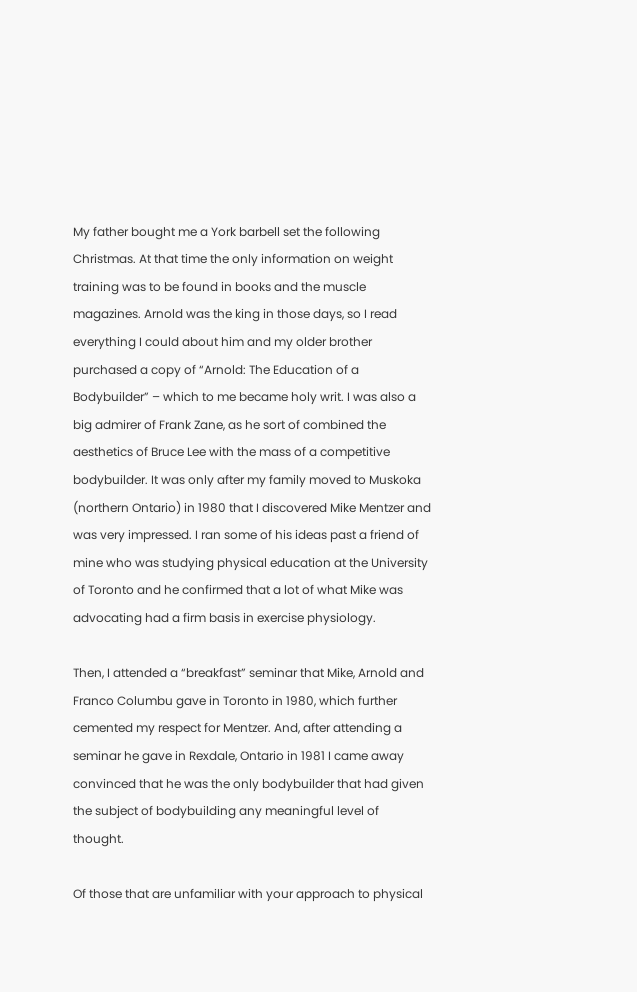My father bought me a York barbell set the following Christmas. At that time the only information on weight training was to be found in books and the muscle magazines. Arnold was the king in those days, so I read everything I could about him and my older brother purchased a copy of “Arnold: The Education of a Bodybuilder” – which to me became holy writ. I was also a big admirer of Frank Zane, as he sort of combined the aesthetics of Bruce Lee with the mass of a competitive bodybuilder. It was only after my family moved to Muskoka (northern Ontario) in 1980 that I discovered Mike Mentzer and was very impressed. I ran some of his ideas past a friend of mine who was studying physical education at the University of Toronto and he confirmed that a lot of what Mike was advocating had a firm basis in exercise physiology.

Then, I attended a “breakfast” seminar that Mike, Arnold and Franco Columbu gave in Toronto in 1980, which further cemented my respect for Mentzer. And, after attending a seminar he gave in Rexdale, Ontario in 1981 I came away convinced that he was the only bodybuilder that had given the subject of bodybuilding any meaningful level of thought.

Of those that are unfamiliar with your approach to physical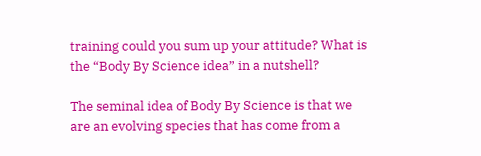training could you sum up your attitude? What is the “Body By Science idea” in a nutshell?

The seminal idea of Body By Science is that we are an evolving species that has come from a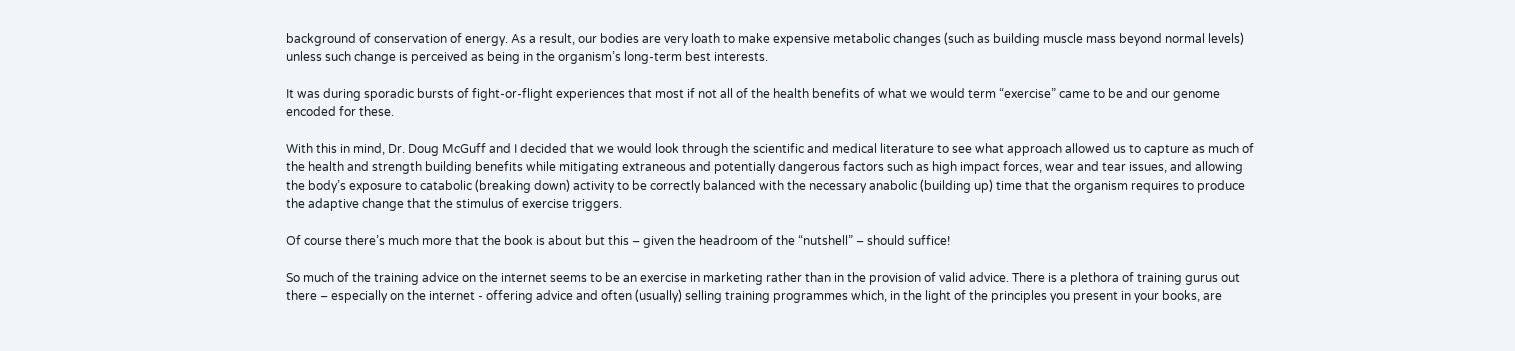background of conservation of energy. As a result, our bodies are very loath to make expensive metabolic changes (such as building muscle mass beyond normal levels) unless such change is perceived as being in the organism’s long-term best interests.

It was during sporadic bursts of fight-or-flight experiences that most if not all of the health benefits of what we would term “exercise” came to be and our genome encoded for these.

With this in mind, Dr. Doug McGuff and I decided that we would look through the scientific and medical literature to see what approach allowed us to capture as much of the health and strength building benefits while mitigating extraneous and potentially dangerous factors such as high impact forces, wear and tear issues, and allowing the body’s exposure to catabolic (breaking down) activity to be correctly balanced with the necessary anabolic (building up) time that the organism requires to produce the adaptive change that the stimulus of exercise triggers.

Of course there’s much more that the book is about but this – given the headroom of the “nutshell” – should suffice!

So much of the training advice on the internet seems to be an exercise in marketing rather than in the provision of valid advice. There is a plethora of training gurus out there – especially on the internet - offering advice and often (usually) selling training programmes which, in the light of the principles you present in your books, are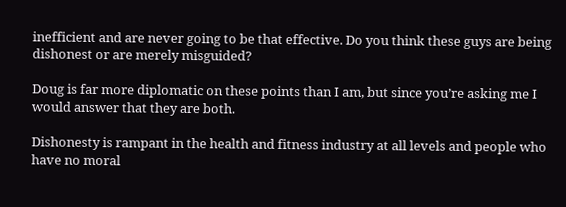inefficient and are never going to be that effective. Do you think these guys are being dishonest or are merely misguided?

Doug is far more diplomatic on these points than I am, but since you’re asking me I would answer that they are both.

Dishonesty is rampant in the health and fitness industry at all levels and people who have no moral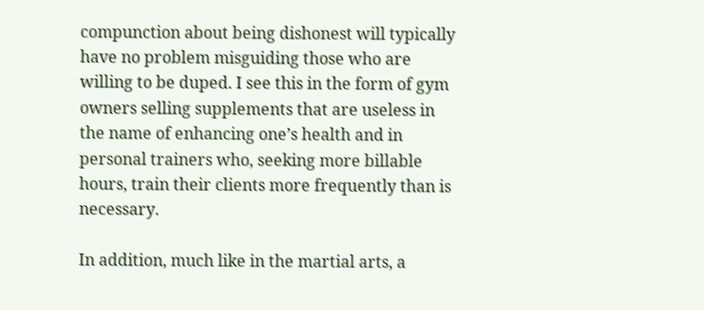compunction about being dishonest will typically have no problem misguiding those who are willing to be duped. I see this in the form of gym owners selling supplements that are useless in the name of enhancing one’s health and in personal trainers who, seeking more billable hours, train their clients more frequently than is necessary.

In addition, much like in the martial arts, a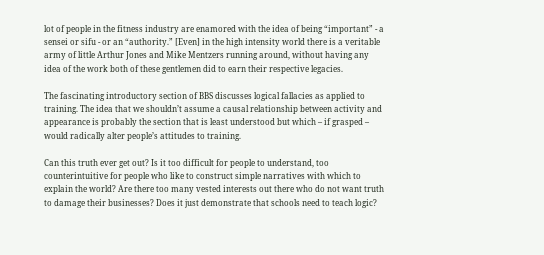lot of people in the fitness industry are enamored with the idea of being “important” - a sensei or sifu - or an “authority.” [Even] in the high intensity world there is a veritable army of little Arthur Jones and Mike Mentzers running around, without having any idea of the work both of these gentlemen did to earn their respective legacies.

The fascinating introductory section of BBS discusses logical fallacies as applied to training. The idea that we shouldn’t assume a causal relationship between activity and appearance is probably the section that is least understood but which – if grasped – would radically alter people’s attitudes to training.

Can this truth ever get out? Is it too difficult for people to understand, too counterintuitive for people who like to construct simple narratives with which to explain the world? Are there too many vested interests out there who do not want truth to damage their businesses? Does it just demonstrate that schools need to teach logic?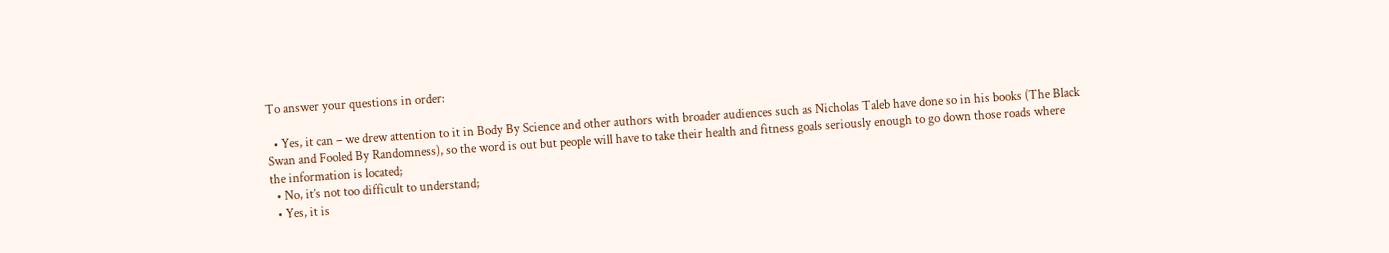To answer your questions in order:

  • Yes, it can – we drew attention to it in Body By Science and other authors with broader audiences such as Nicholas Taleb have done so in his books (The Black Swan and Fooled By Randomness), so the word is out but people will have to take their health and fitness goals seriously enough to go down those roads where the information is located;
  • No, it’s not too difficult to understand;
  • Yes, it is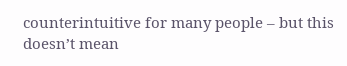counterintuitive for many people – but this doesn’t mean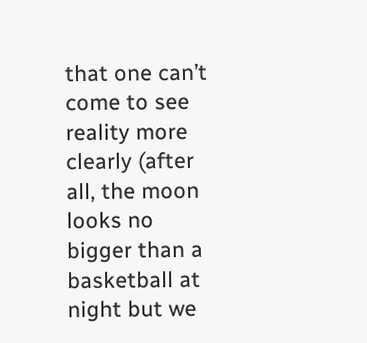that one can’t come to see reality more clearly (after all, the moon looks no bigger than a basketball at night but we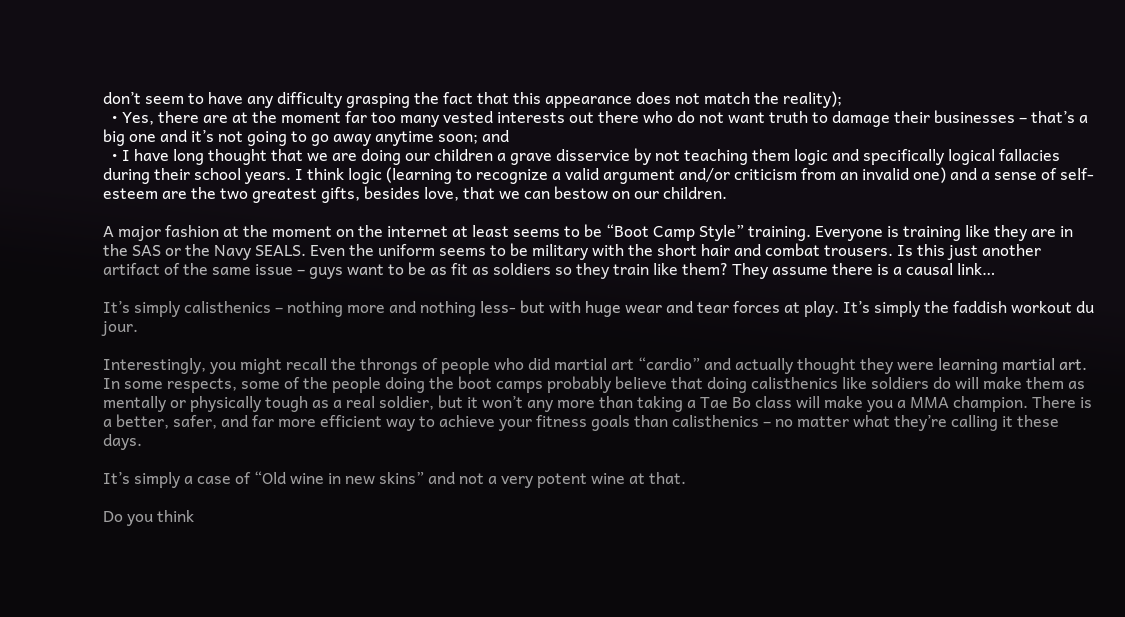don’t seem to have any difficulty grasping the fact that this appearance does not match the reality);
  • Yes, there are at the moment far too many vested interests out there who do not want truth to damage their businesses – that’s a big one and it’s not going to go away anytime soon; and
  • I have long thought that we are doing our children a grave disservice by not teaching them logic and specifically logical fallacies during their school years. I think logic (learning to recognize a valid argument and/or criticism from an invalid one) and a sense of self-esteem are the two greatest gifts, besides love, that we can bestow on our children.

A major fashion at the moment on the internet at least seems to be “Boot Camp Style” training. Everyone is training like they are in the SAS or the Navy SEALS. Even the uniform seems to be military with the short hair and combat trousers. Is this just another artifact of the same issue – guys want to be as fit as soldiers so they train like them? They assume there is a causal link…

It’s simply calisthenics – nothing more and nothing less- but with huge wear and tear forces at play. It’s simply the faddish workout du jour.

Interestingly, you might recall the throngs of people who did martial art “cardio” and actually thought they were learning martial art. In some respects, some of the people doing the boot camps probably believe that doing calisthenics like soldiers do will make them as mentally or physically tough as a real soldier, but it won’t any more than taking a Tae Bo class will make you a MMA champion. There is a better, safer, and far more efficient way to achieve your fitness goals than calisthenics – no matter what they’re calling it these days.

It’s simply a case of “Old wine in new skins” and not a very potent wine at that.

Do you think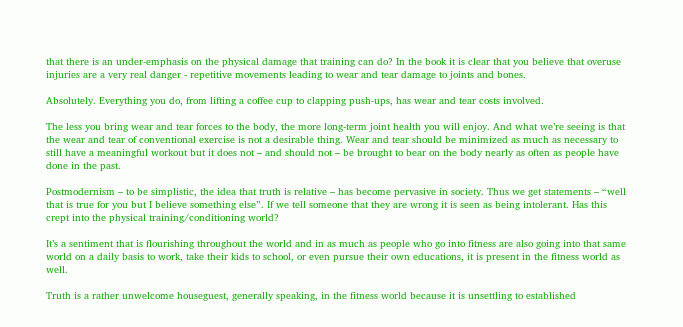that there is an under-emphasis on the physical damage that training can do? In the book it is clear that you believe that overuse injuries are a very real danger - repetitive movements leading to wear and tear damage to joints and bones.

Absolutely. Everything you do, from lifting a coffee cup to clapping push-ups, has wear and tear costs involved.

The less you bring wear and tear forces to the body, the more long-term joint health you will enjoy. And what we’re seeing is that the wear and tear of conventional exercise is not a desirable thing. Wear and tear should be minimized as much as necessary to still have a meaningful workout but it does not – and should not – be brought to bear on the body nearly as often as people have done in the past.

Postmodernism – to be simplistic, the idea that truth is relative – has become pervasive in society. Thus we get statements – “well that is true for you but I believe something else”. If we tell someone that they are wrong it is seen as being intolerant. Has this crept into the physical training/conditioning world?

It’s a sentiment that is flourishing throughout the world and in as much as people who go into fitness are also going into that same world on a daily basis to work, take their kids to school, or even pursue their own educations, it is present in the fitness world as well.

Truth is a rather unwelcome houseguest, generally speaking, in the fitness world because it is unsettling to established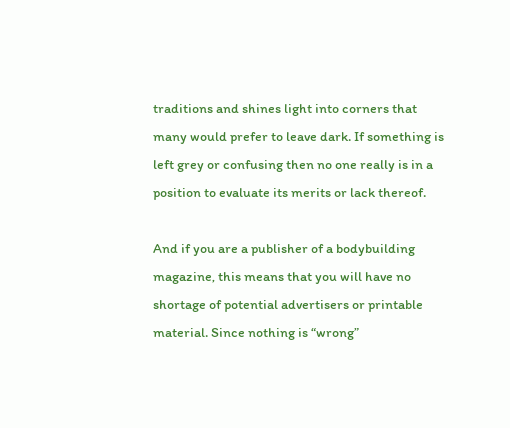traditions and shines light into corners that many would prefer to leave dark. If something is left grey or confusing then no one really is in a position to evaluate its merits or lack thereof.

And if you are a publisher of a bodybuilding magazine, this means that you will have no shortage of potential advertisers or printable material. Since nothing is “wrong”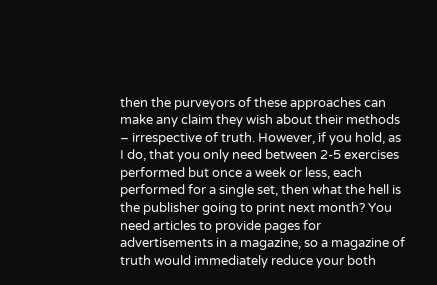then the purveyors of these approaches can make any claim they wish about their methods – irrespective of truth. However, if you hold, as I do, that you only need between 2-5 exercises performed but once a week or less, each performed for a single set, then what the hell is the publisher going to print next month? You need articles to provide pages for advertisements in a magazine, so a magazine of truth would immediately reduce your both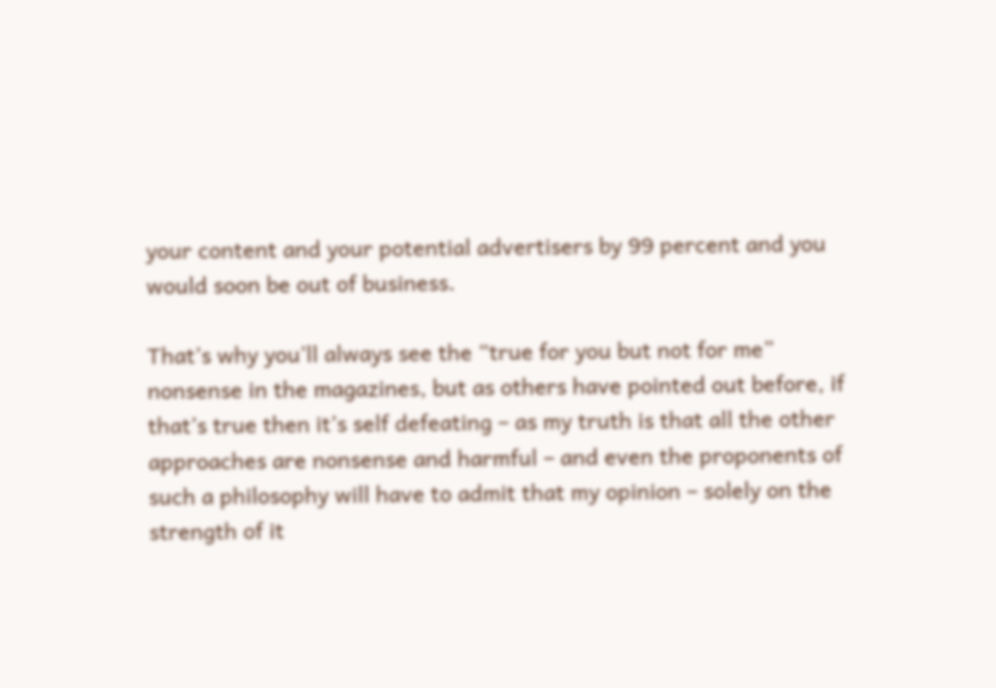your content and your potential advertisers by 99 percent and you would soon be out of business.

That’s why you’ll always see the “true for you but not for me” nonsense in the magazines, but as others have pointed out before, if that’s true then it’s self defeating – as my truth is that all the other approaches are nonsense and harmful – and even the proponents of such a philosophy will have to admit that my opinion – solely on the strength of it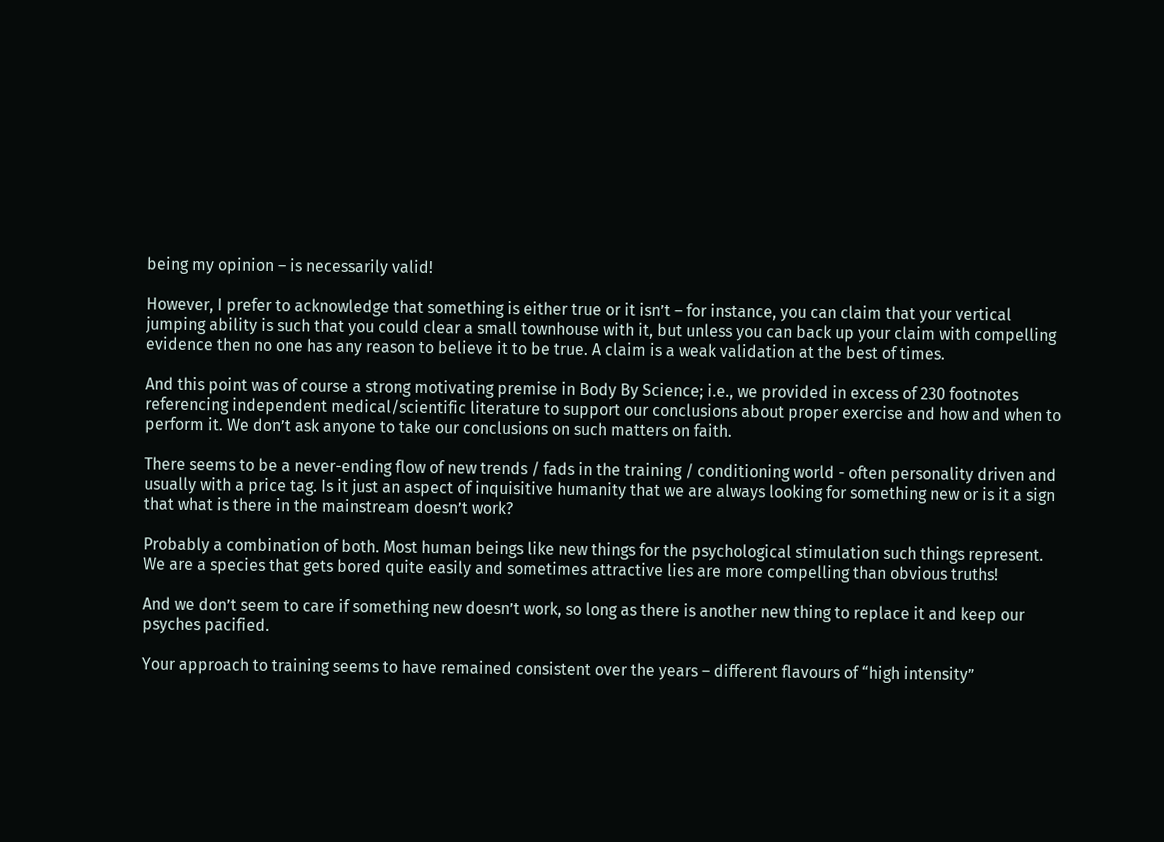being my opinion – is necessarily valid!

However, I prefer to acknowledge that something is either true or it isn’t – for instance, you can claim that your vertical jumping ability is such that you could clear a small townhouse with it, but unless you can back up your claim with compelling evidence then no one has any reason to believe it to be true. A claim is a weak validation at the best of times.

And this point was of course a strong motivating premise in Body By Science; i.e., we provided in excess of 230 footnotes referencing independent medical/scientific literature to support our conclusions about proper exercise and how and when to perform it. We don’t ask anyone to take our conclusions on such matters on faith.

There seems to be a never-ending flow of new trends / fads in the training / conditioning world - often personality driven and usually with a price tag. Is it just an aspect of inquisitive humanity that we are always looking for something new or is it a sign that what is there in the mainstream doesn’t work?

Probably a combination of both. Most human beings like new things for the psychological stimulation such things represent. We are a species that gets bored quite easily and sometimes attractive lies are more compelling than obvious truths!

And we don’t seem to care if something new doesn’t work, so long as there is another new thing to replace it and keep our psyches pacified.

Your approach to training seems to have remained consistent over the years – different flavours of “high intensity”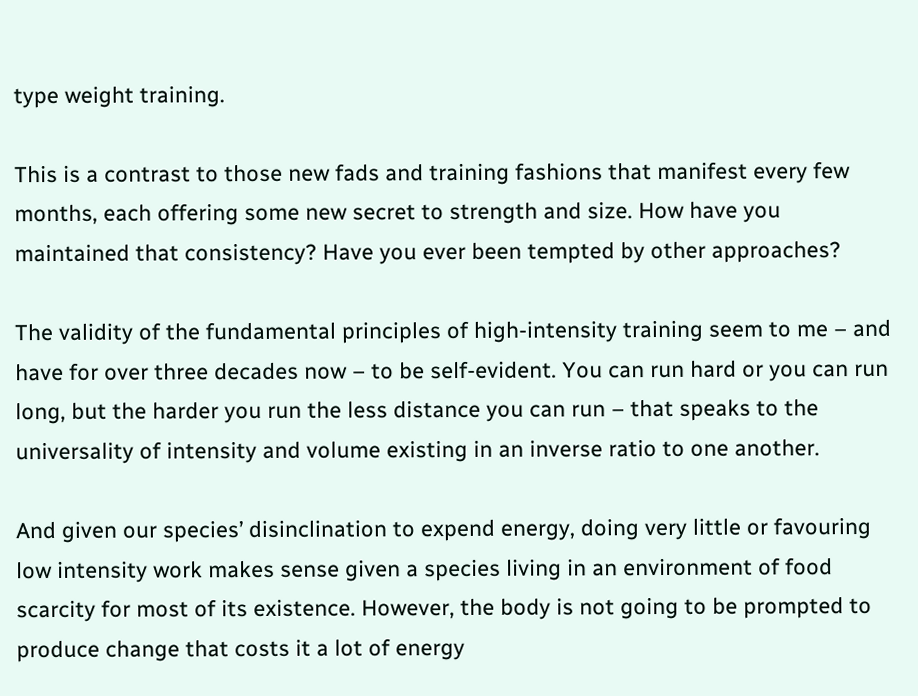type weight training.

This is a contrast to those new fads and training fashions that manifest every few months, each offering some new secret to strength and size. How have you maintained that consistency? Have you ever been tempted by other approaches?

The validity of the fundamental principles of high-intensity training seem to me – and have for over three decades now – to be self-evident. You can run hard or you can run long, but the harder you run the less distance you can run – that speaks to the universality of intensity and volume existing in an inverse ratio to one another.

And given our species’ disinclination to expend energy, doing very little or favouring low intensity work makes sense given a species living in an environment of food scarcity for most of its existence. However, the body is not going to be prompted to produce change that costs it a lot of energy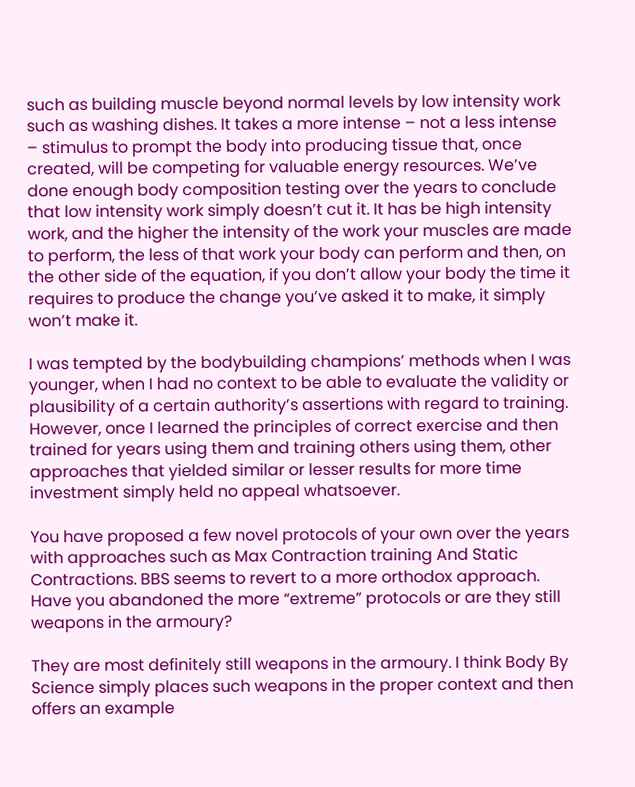such as building muscle beyond normal levels by low intensity work such as washing dishes. It takes a more intense – not a less intense – stimulus to prompt the body into producing tissue that, once created, will be competing for valuable energy resources. We’ve done enough body composition testing over the years to conclude that low intensity work simply doesn’t cut it. It has be high intensity work, and the higher the intensity of the work your muscles are made to perform, the less of that work your body can perform and then, on the other side of the equation, if you don’t allow your body the time it requires to produce the change you’ve asked it to make, it simply won’t make it.

I was tempted by the bodybuilding champions’ methods when I was younger, when I had no context to be able to evaluate the validity or plausibility of a certain authority’s assertions with regard to training. However, once I learned the principles of correct exercise and then trained for years using them and training others using them, other approaches that yielded similar or lesser results for more time investment simply held no appeal whatsoever.

You have proposed a few novel protocols of your own over the years with approaches such as Max Contraction training And Static Contractions. BBS seems to revert to a more orthodox approach. Have you abandoned the more “extreme” protocols or are they still weapons in the armoury?

They are most definitely still weapons in the armoury. I think Body By Science simply places such weapons in the proper context and then offers an example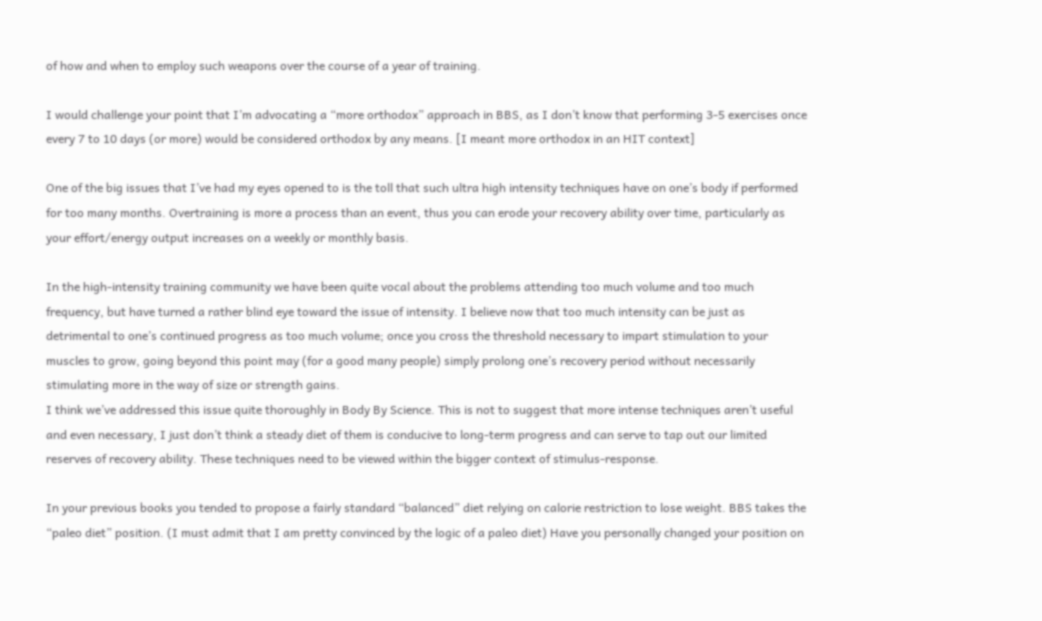of how and when to employ such weapons over the course of a year of training.

I would challenge your point that I’m advocating a “more orthodox” approach in BBS, as I don’t know that performing 3-5 exercises once every 7 to 10 days (or more) would be considered orthodox by any means. [I meant more orthodox in an HIT context]

One of the big issues that I’ve had my eyes opened to is the toll that such ultra high intensity techniques have on one’s body if performed for too many months. Overtraining is more a process than an event, thus you can erode your recovery ability over time, particularly as your effort/energy output increases on a weekly or monthly basis.

In the high-intensity training community we have been quite vocal about the problems attending too much volume and too much frequency, but have turned a rather blind eye toward the issue of intensity. I believe now that too much intensity can be just as detrimental to one’s continued progress as too much volume; once you cross the threshold necessary to impart stimulation to your muscles to grow, going beyond this point may (for a good many people) simply prolong one’s recovery period without necessarily stimulating more in the way of size or strength gains.
I think we’ve addressed this issue quite thoroughly in Body By Science. This is not to suggest that more intense techniques aren’t useful and even necessary, I just don’t think a steady diet of them is conducive to long-term progress and can serve to tap out our limited reserves of recovery ability. These techniques need to be viewed within the bigger context of stimulus-response.

In your previous books you tended to propose a fairly standard “balanced” diet relying on calorie restriction to lose weight. BBS takes the “paleo diet” position. (I must admit that I am pretty convinced by the logic of a paleo diet) Have you personally changed your position on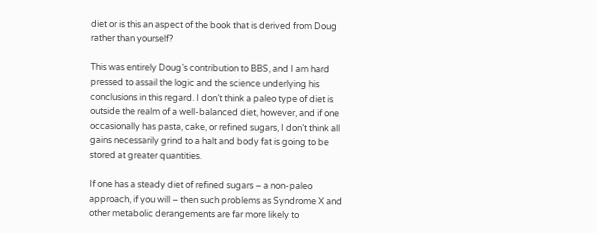diet or is this an aspect of the book that is derived from Doug rather than yourself?

This was entirely Doug’s contribution to BBS, and I am hard pressed to assail the logic and the science underlying his conclusions in this regard. I don’t think a paleo type of diet is outside the realm of a well-balanced diet, however, and if one occasionally has pasta, cake, or refined sugars, I don’t think all gains necessarily grind to a halt and body fat is going to be stored at greater quantities.

If one has a steady diet of refined sugars – a non-paleo approach, if you will – then such problems as Syndrome X and other metabolic derangements are far more likely to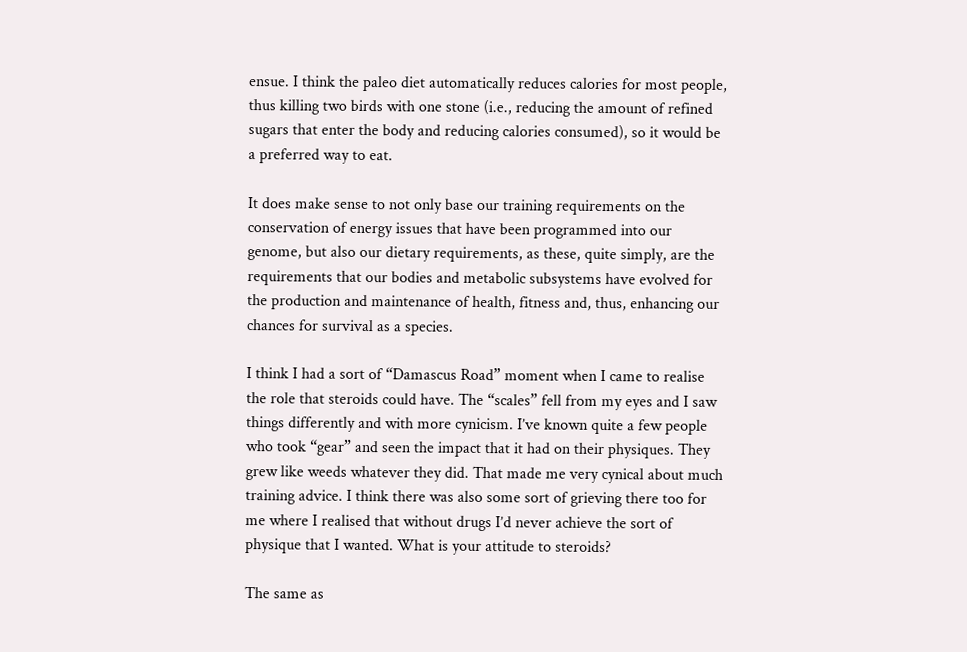ensue. I think the paleo diet automatically reduces calories for most people, thus killing two birds with one stone (i.e., reducing the amount of refined sugars that enter the body and reducing calories consumed), so it would be a preferred way to eat.

It does make sense to not only base our training requirements on the conservation of energy issues that have been programmed into our genome, but also our dietary requirements, as these, quite simply, are the requirements that our bodies and metabolic subsystems have evolved for the production and maintenance of health, fitness and, thus, enhancing our chances for survival as a species.

I think I had a sort of “Damascus Road” moment when I came to realise the role that steroids could have. The “scales” fell from my eyes and I saw things differently and with more cynicism. I’ve known quite a few people who took “gear” and seen the impact that it had on their physiques. They grew like weeds whatever they did. That made me very cynical about much training advice. I think there was also some sort of grieving there too for me where I realised that without drugs I’d never achieve the sort of physique that I wanted. What is your attitude to steroids?

The same as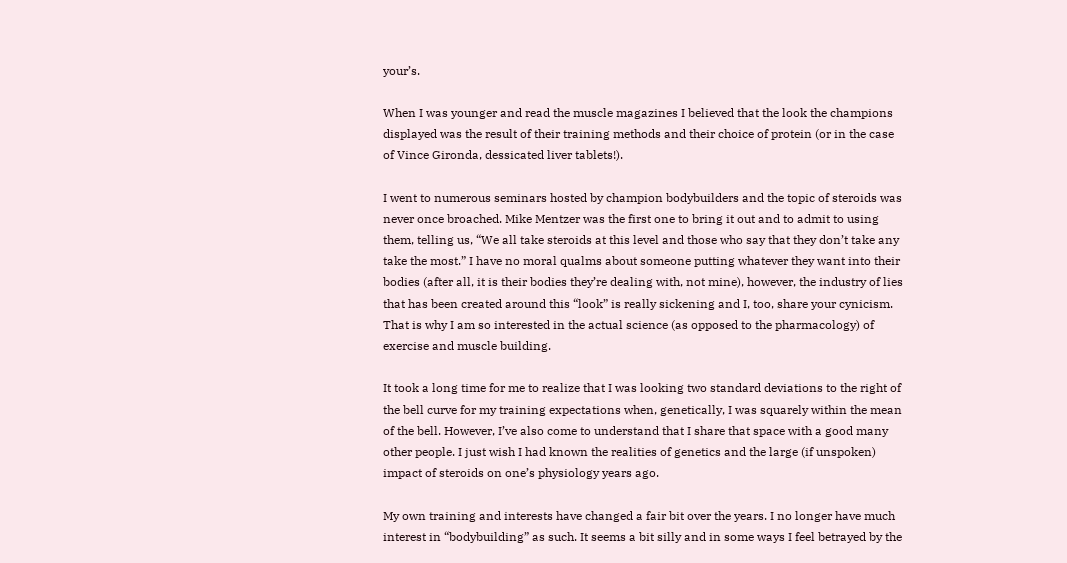your’s.

When I was younger and read the muscle magazines I believed that the look the champions displayed was the result of their training methods and their choice of protein (or in the case of Vince Gironda, dessicated liver tablets!).

I went to numerous seminars hosted by champion bodybuilders and the topic of steroids was never once broached. Mike Mentzer was the first one to bring it out and to admit to using them, telling us, “We all take steroids at this level and those who say that they don’t take any take the most.” I have no moral qualms about someone putting whatever they want into their bodies (after all, it is their bodies they’re dealing with, not mine), however, the industry of lies that has been created around this “look” is really sickening and I, too, share your cynicism. That is why I am so interested in the actual science (as opposed to the pharmacology) of exercise and muscle building.

It took a long time for me to realize that I was looking two standard deviations to the right of the bell curve for my training expectations when, genetically, I was squarely within the mean of the bell. However, I’ve also come to understand that I share that space with a good many other people. I just wish I had known the realities of genetics and the large (if unspoken) impact of steroids on one’s physiology years ago.

My own training and interests have changed a fair bit over the years. I no longer have much interest in “bodybuilding” as such. It seems a bit silly and in some ways I feel betrayed by the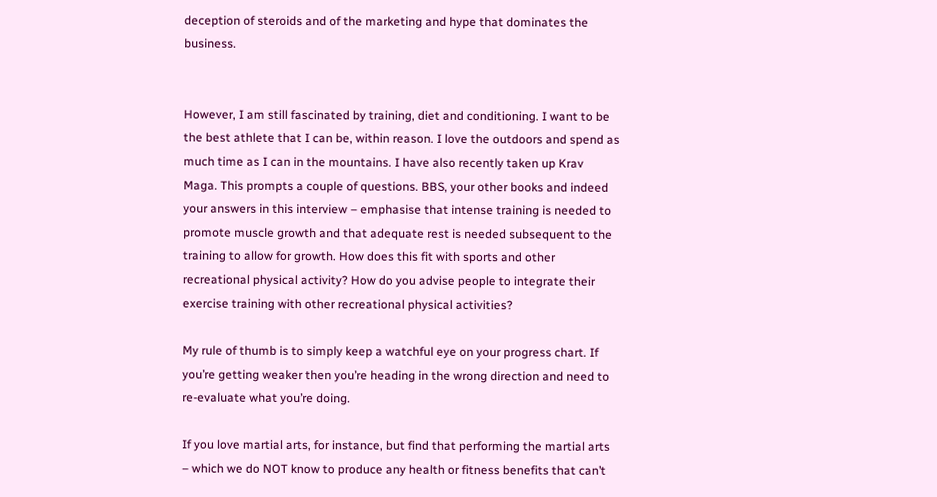deception of steroids and of the marketing and hype that dominates the business.


However, I am still fascinated by training, diet and conditioning. I want to be the best athlete that I can be, within reason. I love the outdoors and spend as much time as I can in the mountains. I have also recently taken up Krav Maga. This prompts a couple of questions. BBS, your other books and indeed your answers in this interview – emphasise that intense training is needed to promote muscle growth and that adequate rest is needed subsequent to the training to allow for growth. How does this fit with sports and other recreational physical activity? How do you advise people to integrate their exercise training with other recreational physical activities?

My rule of thumb is to simply keep a watchful eye on your progress chart. If you’re getting weaker then you’re heading in the wrong direction and need to re-evaluate what you’re doing.

If you love martial arts, for instance, but find that performing the martial arts – which we do NOT know to produce any health or fitness benefits that can’t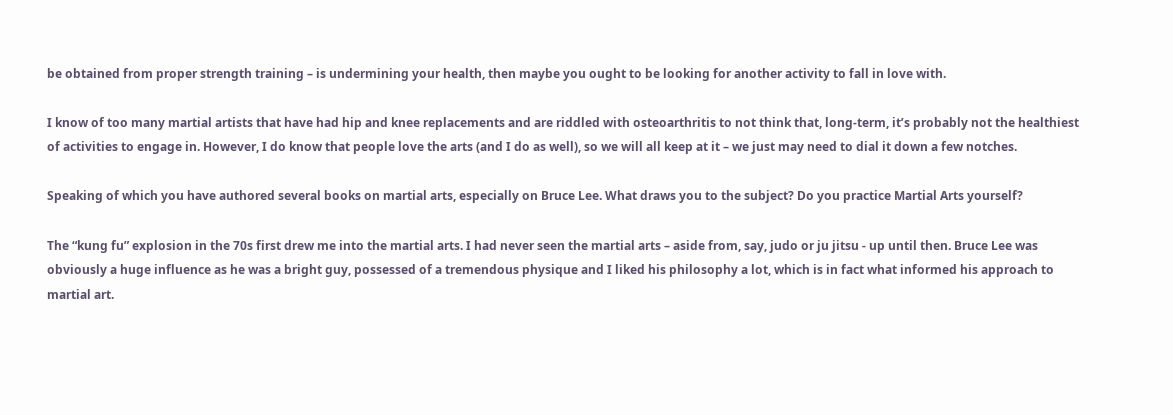be obtained from proper strength training – is undermining your health, then maybe you ought to be looking for another activity to fall in love with.

I know of too many martial artists that have had hip and knee replacements and are riddled with osteoarthritis to not think that, long-term, it’s probably not the healthiest of activities to engage in. However, I do know that people love the arts (and I do as well), so we will all keep at it – we just may need to dial it down a few notches.

Speaking of which you have authored several books on martial arts, especially on Bruce Lee. What draws you to the subject? Do you practice Martial Arts yourself?

The “kung fu” explosion in the 70s first drew me into the martial arts. I had never seen the martial arts – aside from, say, judo or ju jitsu - up until then. Bruce Lee was obviously a huge influence as he was a bright guy, possessed of a tremendous physique and I liked his philosophy a lot, which is in fact what informed his approach to martial art.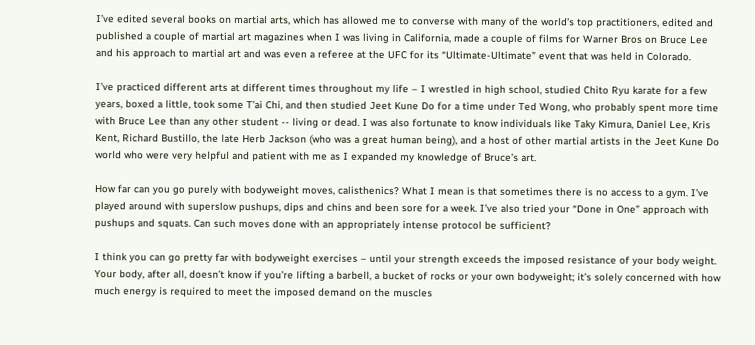I’ve edited several books on martial arts, which has allowed me to converse with many of the world’s top practitioners, edited and published a couple of martial art magazines when I was living in California, made a couple of films for Warner Bros on Bruce Lee and his approach to martial art and was even a referee at the UFC for its “Ultimate-Ultimate” event that was held in Colorado.

I’ve practiced different arts at different times throughout my life – I wrestled in high school, studied Chito Ryu karate for a few years, boxed a little, took some T’ai Chi, and then studied Jeet Kune Do for a time under Ted Wong, who probably spent more time with Bruce Lee than any other student -- living or dead. I was also fortunate to know individuals like Taky Kimura, Daniel Lee, Kris Kent, Richard Bustillo, the late Herb Jackson (who was a great human being), and a host of other martial artists in the Jeet Kune Do world who were very helpful and patient with me as I expanded my knowledge of Bruce’s art.

How far can you go purely with bodyweight moves, calisthenics? What I mean is that sometimes there is no access to a gym. I’ve played around with superslow pushups, dips and chins and been sore for a week. I’ve also tried your “Done in One” approach with pushups and squats. Can such moves done with an appropriately intense protocol be sufficient?

I think you can go pretty far with bodyweight exercises – until your strength exceeds the imposed resistance of your body weight. Your body, after all, doesn’t know if you’re lifting a barbell, a bucket of rocks or your own bodyweight; it’s solely concerned with how much energy is required to meet the imposed demand on the muscles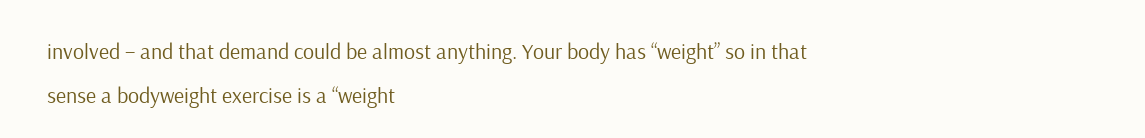involved – and that demand could be almost anything. Your body has “weight” so in that sense a bodyweight exercise is a “weight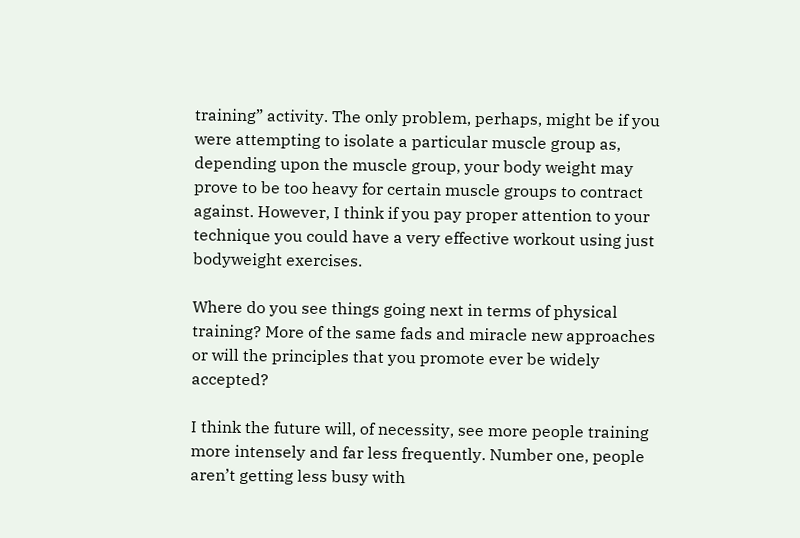training” activity. The only problem, perhaps, might be if you were attempting to isolate a particular muscle group as, depending upon the muscle group, your body weight may prove to be too heavy for certain muscle groups to contract against. However, I think if you pay proper attention to your technique you could have a very effective workout using just bodyweight exercises.

Where do you see things going next in terms of physical training? More of the same fads and miracle new approaches or will the principles that you promote ever be widely accepted?

I think the future will, of necessity, see more people training more intensely and far less frequently. Number one, people aren’t getting less busy with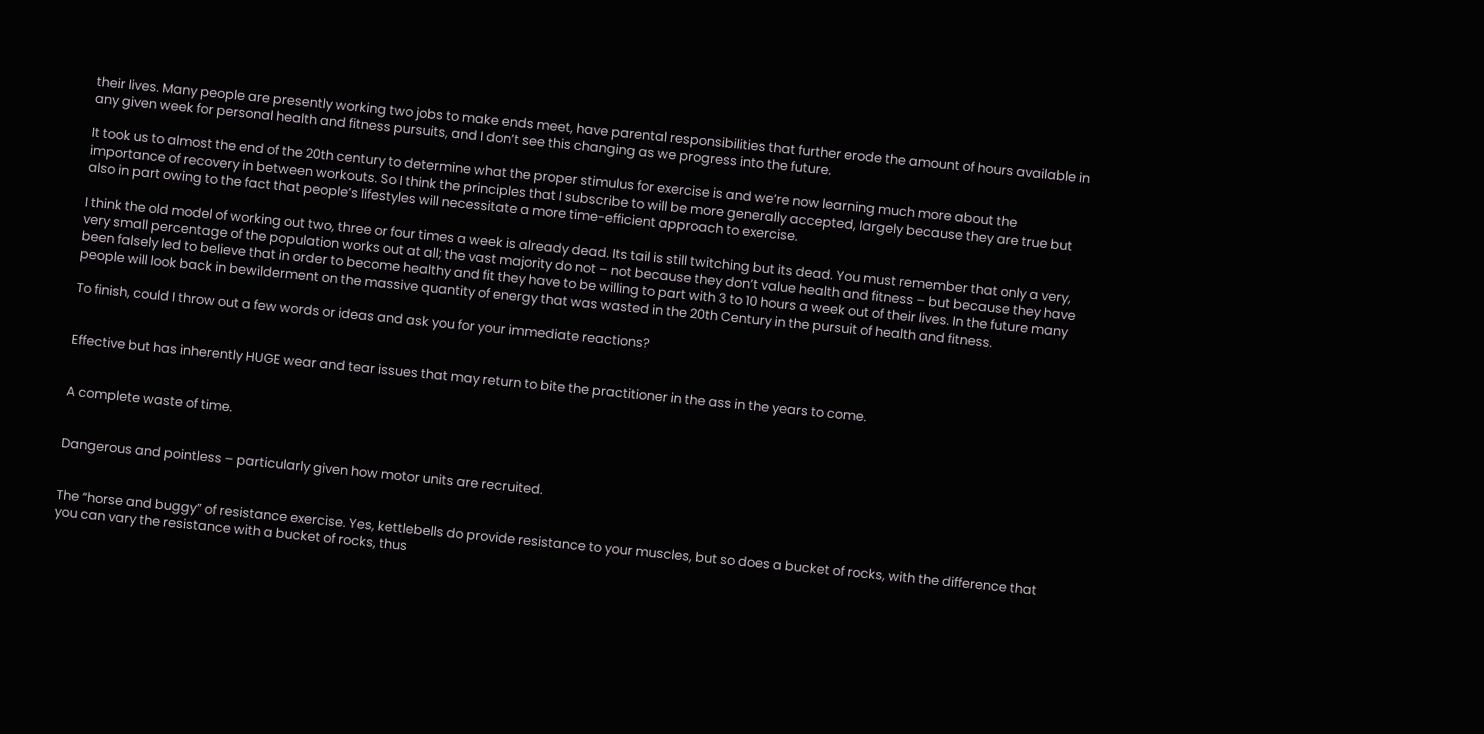their lives. Many people are presently working two jobs to make ends meet, have parental responsibilities that further erode the amount of hours available in any given week for personal health and fitness pursuits, and I don’t see this changing as we progress into the future.

It took us to almost the end of the 20th century to determine what the proper stimulus for exercise is and we’re now learning much more about the importance of recovery in between workouts. So I think the principles that I subscribe to will be more generally accepted, largely because they are true but also in part owing to the fact that people’s lifestyles will necessitate a more time-efficient approach to exercise.

I think the old model of working out two, three or four times a week is already dead. Its tail is still twitching but its dead. You must remember that only a very, very small percentage of the population works out at all; the vast majority do not – not because they don’t value health and fitness – but because they have been falsely led to believe that in order to become healthy and fit they have to be willing to part with 3 to 10 hours a week out of their lives. In the future many people will look back in bewilderment on the massive quantity of energy that was wasted in the 20th Century in the pursuit of health and fitness.

To finish, could I throw out a few words or ideas and ask you for your immediate reactions?


Effective but has inherently HUGE wear and tear issues that may return to bite the practitioner in the ass in the years to come.


A complete waste of time.


Dangerous and pointless – particularly given how motor units are recruited.


The “horse and buggy” of resistance exercise. Yes, kettlebells do provide resistance to your muscles, but so does a bucket of rocks, with the difference that you can vary the resistance with a bucket of rocks, thus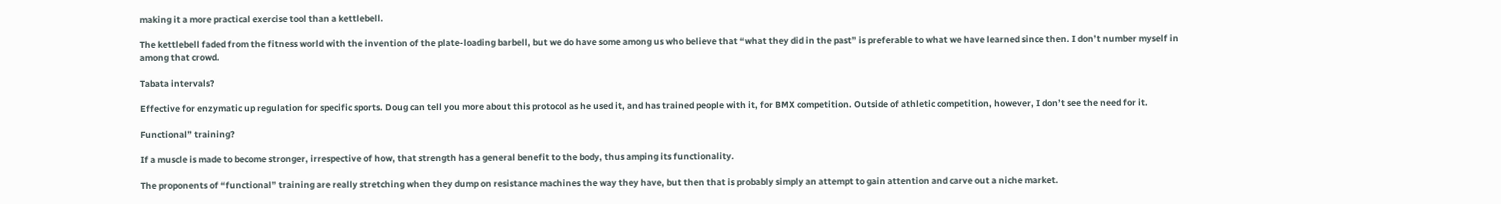making it a more practical exercise tool than a kettlebell.

The kettlebell faded from the fitness world with the invention of the plate-loading barbell, but we do have some among us who believe that “what they did in the past” is preferable to what we have learned since then. I don’t number myself in among that crowd.

Tabata intervals?

Effective for enzymatic up regulation for specific sports. Doug can tell you more about this protocol as he used it, and has trained people with it, for BMX competition. Outside of athletic competition, however, I don’t see the need for it.

Functional” training?

If a muscle is made to become stronger, irrespective of how, that strength has a general benefit to the body, thus amping its functionality.

The proponents of “functional” training are really stretching when they dump on resistance machines the way they have, but then that is probably simply an attempt to gain attention and carve out a niche market.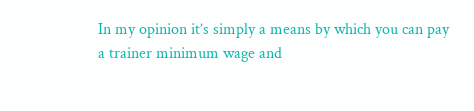In my opinion it’s simply a means by which you can pay a trainer minimum wage and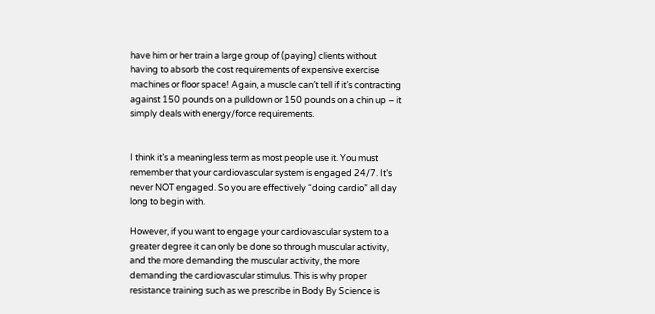have him or her train a large group of (paying) clients without having to absorb the cost requirements of expensive exercise machines or floor space! Again, a muscle can’t tell if it’s contracting against 150 pounds on a pulldown or 150 pounds on a chin up – it simply deals with energy/force requirements.


I think it’s a meaningless term as most people use it. You must remember that your cardiovascular system is engaged 24/7. It’s never NOT engaged. So you are effectively “doing cardio” all day long to begin with.

However, if you want to engage your cardiovascular system to a greater degree it can only be done so through muscular activity, and the more demanding the muscular activity, the more demanding the cardiovascular stimulus. This is why proper resistance training such as we prescribe in Body By Science is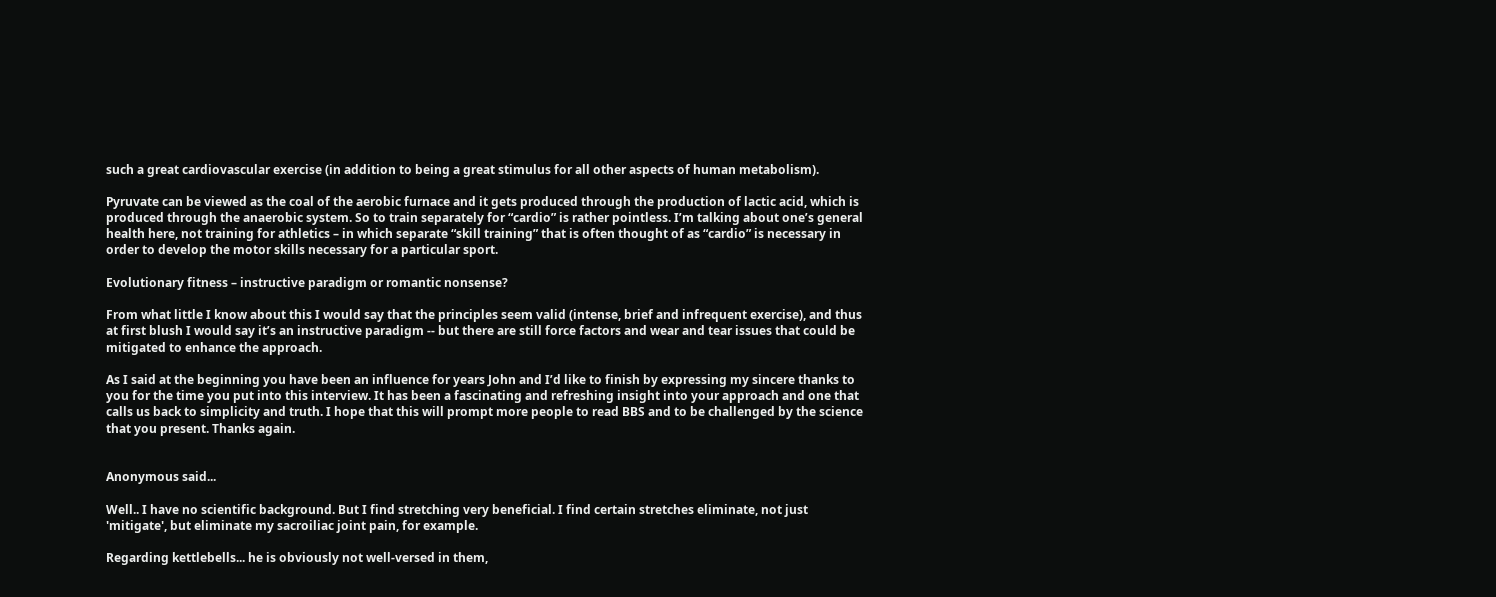such a great cardiovascular exercise (in addition to being a great stimulus for all other aspects of human metabolism).

Pyruvate can be viewed as the coal of the aerobic furnace and it gets produced through the production of lactic acid, which is produced through the anaerobic system. So to train separately for “cardio” is rather pointless. I’m talking about one’s general health here, not training for athletics – in which separate “skill training” that is often thought of as “cardio” is necessary in order to develop the motor skills necessary for a particular sport.

Evolutionary fitness – instructive paradigm or romantic nonsense?

From what little I know about this I would say that the principles seem valid (intense, brief and infrequent exercise), and thus at first blush I would say it’s an instructive paradigm -- but there are still force factors and wear and tear issues that could be mitigated to enhance the approach.

As I said at the beginning you have been an influence for years John and I’d like to finish by expressing my sincere thanks to you for the time you put into this interview. It has been a fascinating and refreshing insight into your approach and one that calls us back to simplicity and truth. I hope that this will prompt more people to read BBS and to be challenged by the science that you present. Thanks again.


Anonymous said...

Well.. I have no scientific background. But I find stretching very beneficial. I find certain stretches eliminate, not just 'mitigate', but eliminate my sacroiliac joint pain, for example.

Regarding kettlebells... he is obviously not well-versed in them,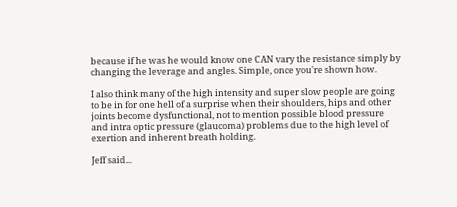because if he was he would know one CAN vary the resistance simply by changing the leverage and angles. Simple, once you're shown how.

I also think many of the high intensity and super slow people are going to be in for one hell of a surprise when their shoulders, hips and other joints become dysfunctional, not to mention possible blood pressure and intra optic pressure (glaucoma) problems due to the high level of exertion and inherent breath holding.

Jeff said...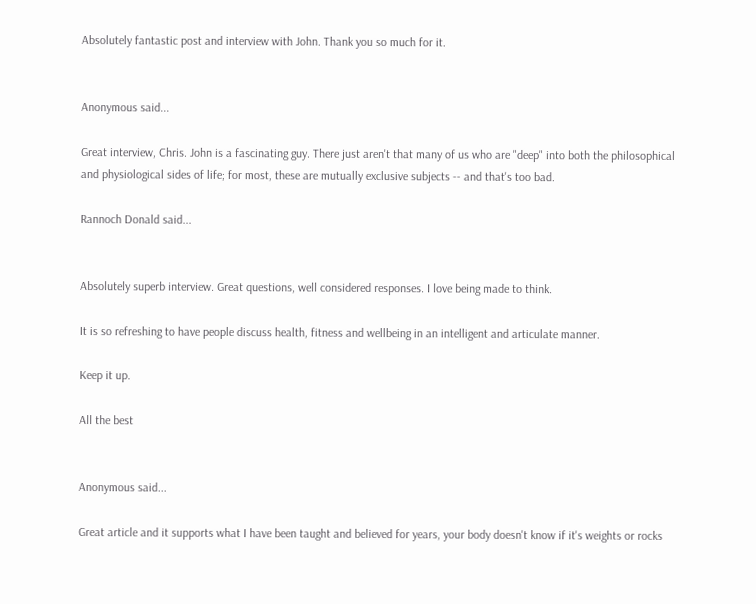Absolutely fantastic post and interview with John. Thank you so much for it.


Anonymous said...

Great interview, Chris. John is a fascinating guy. There just aren't that many of us who are "deep" into both the philosophical and physiological sides of life; for most, these are mutually exclusive subjects -- and that's too bad.

Rannoch Donald said...


Absolutely superb interview. Great questions, well considered responses. I love being made to think.

It is so refreshing to have people discuss health, fitness and wellbeing in an intelligent and articulate manner.

Keep it up.

All the best


Anonymous said...

Great article and it supports what I have been taught and believed for years, your body doesn't know if it's weights or rocks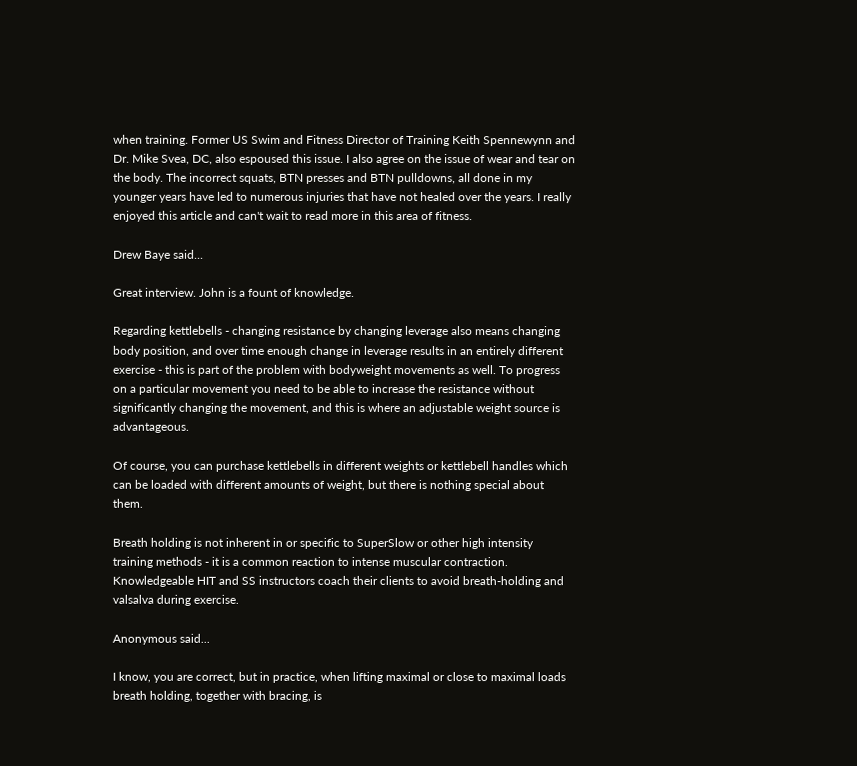when training. Former US Swim and Fitness Director of Training Keith Spennewynn and Dr. Mike Svea, DC, also espoused this issue. I also agree on the issue of wear and tear on the body. The incorrect squats, BTN presses and BTN pulldowns, all done in my younger years have led to numerous injuries that have not healed over the years. I really enjoyed this article and can't wait to read more in this area of fitness.

Drew Baye said...

Great interview. John is a fount of knowledge.

Regarding kettlebells - changing resistance by changing leverage also means changing body position, and over time enough change in leverage results in an entirely different exercise - this is part of the problem with bodyweight movements as well. To progress on a particular movement you need to be able to increase the resistance without significantly changing the movement, and this is where an adjustable weight source is advantageous.

Of course, you can purchase kettlebells in different weights or kettlebell handles which can be loaded with different amounts of weight, but there is nothing special about them.

Breath holding is not inherent in or specific to SuperSlow or other high intensity training methods - it is a common reaction to intense muscular contraction. Knowledgeable HIT and SS instructors coach their clients to avoid breath-holding and valsalva during exercise.

Anonymous said...

I know, you are correct, but in practice, when lifting maximal or close to maximal loads breath holding, together with bracing, is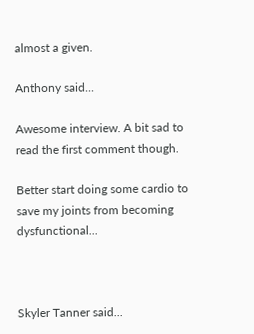almost a given.

Anthony said...

Awesome interview. A bit sad to read the first comment though.

Better start doing some cardio to save my joints from becoming dysfunctional...



Skyler Tanner said...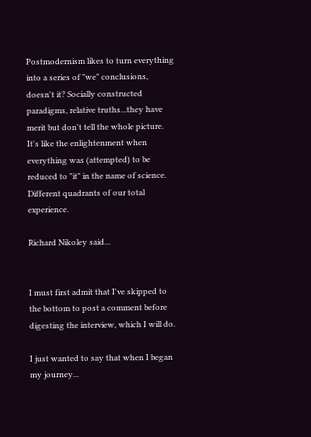Postmodernism likes to turn everything into a series of "we" conclusions, doesn't it? Socially constructed paradigms, relative truths...they have merit but don't tell the whole picture. It's like the enlightenment when everything was (attempted) to be reduced to "it" in the name of science. Different quadrants of our total experience.

Richard Nikoley said...


I must first admit that I've skipped to the bottom to post a comment before digesting the interview, which I will do.

I just wanted to say that when I began my journey...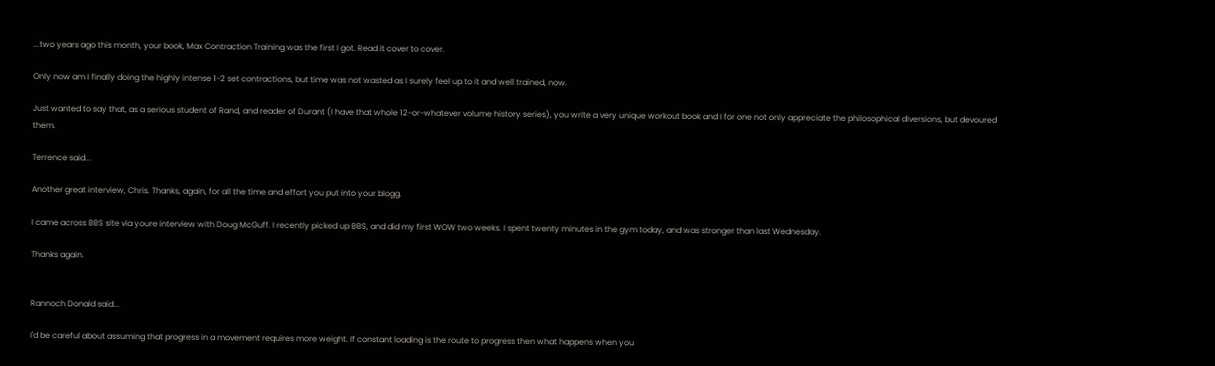...two years ago this month, your book, Max Contraction Training was the first I got. Read it cover to cover.

Only now am I finally doing the highly intense 1-2 set contractions, but time was not wasted as I surely feel up to it and well trained, now.

Just wanted to say that, as a serious student of Rand, and reader of Durant (I have that whole 12-or-whatever volume history series), you write a very unique workout book and I for one not only appreciate the philosophical diversions, but devoured them.

Terrence said...

Another great interview, Chris. Thanks, again, for all the time and effort you put into your blogg.

I came across BBS site via youre interview with Doug McGuff. I recently picked up BBS, and did my first WOW two weeks. I spent twenty minutes in the gym today, and was stronger than last Wednesday.

Thanks again.


Rannoch Donald said...

I'd be careful about assuming that progress in a movement requires more weight. If constant loading is the route to progress then what happens when you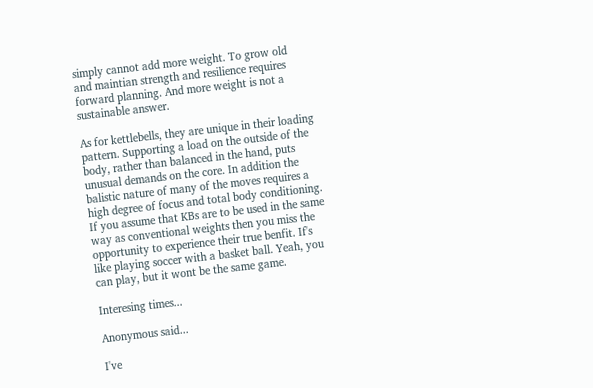simply cannot add more weight. To grow old and maintian strength and resilience requires forward planning. And more weight is not a sustainable answer.

As for kettlebells, they are unique in their loading pattern. Supporting a load on the outside of the body, rather than balanced in the hand, puts unusual demands on the core. In addition the balistic nature of many of the moves requires a high degree of focus and total body conditioning. If you assume that KBs are to be used in the same way as conventional weights then you miss the opportunity to experience their true benfit. If's like playing soccer with a basket ball. Yeah, you can play, but it wont be the same game.

Interesing times...

Anonymous said...

I've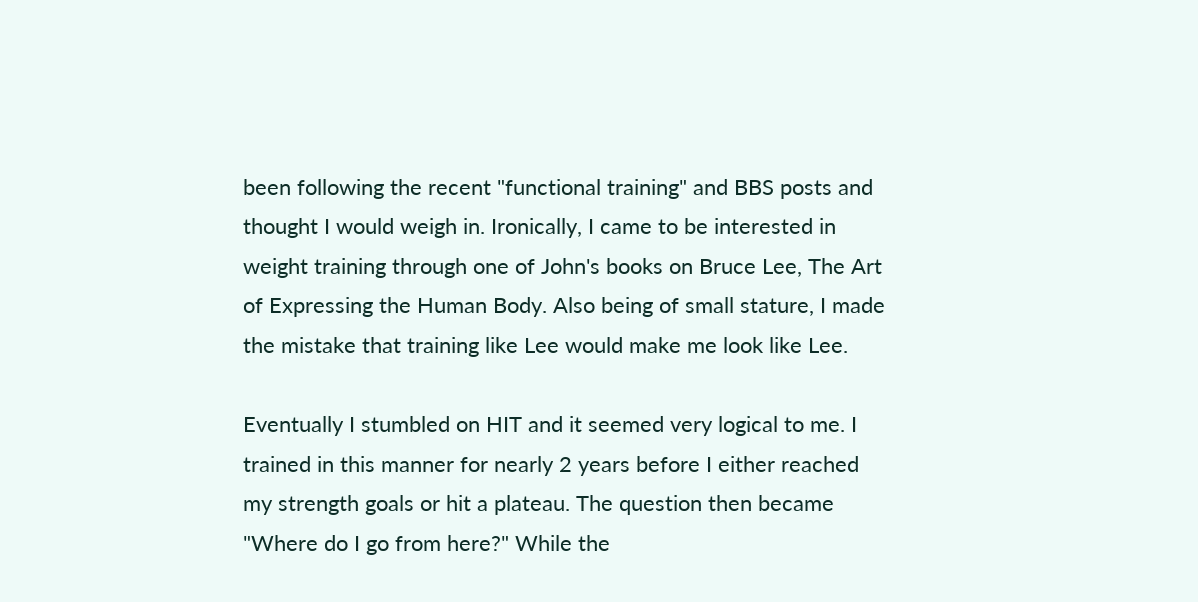been following the recent "functional training" and BBS posts and thought I would weigh in. Ironically, I came to be interested in weight training through one of John's books on Bruce Lee, The Art of Expressing the Human Body. Also being of small stature, I made the mistake that training like Lee would make me look like Lee.

Eventually I stumbled on HIT and it seemed very logical to me. I trained in this manner for nearly 2 years before I either reached my strength goals or hit a plateau. The question then became "Where do I go from here?" While the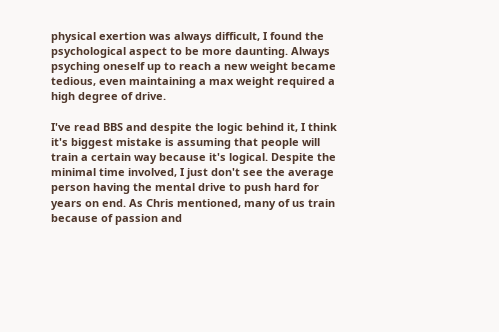physical exertion was always difficult, I found the psychological aspect to be more daunting. Always psyching oneself up to reach a new weight became tedious, even maintaining a max weight required a high degree of drive.

I've read BBS and despite the logic behind it, I think it's biggest mistake is assuming that people will train a certain way because it's logical. Despite the minimal time involved, I just don't see the average person having the mental drive to push hard for years on end. As Chris mentioned, many of us train because of passion and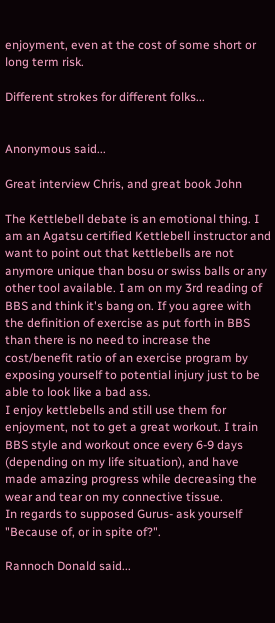enjoyment, even at the cost of some short or long term risk.

Different strokes for different folks...


Anonymous said...

Great interview Chris, and great book John

The Kettlebell debate is an emotional thing. I am an Agatsu certified Kettlebell instructor and want to point out that kettlebells are not anymore unique than bosu or swiss balls or any other tool available. I am on my 3rd reading of BBS and think it's bang on. If you agree with the definition of exercise as put forth in BBS than there is no need to increase the cost/benefit ratio of an exercise program by exposing yourself to potential injury just to be able to look like a bad ass.
I enjoy kettlebells and still use them for enjoyment, not to get a great workout. I train BBS style and workout once every 6-9 days (depending on my life situation), and have made amazing progress while decreasing the wear and tear on my connective tissue.
In regards to supposed Gurus- ask yourself "Because of, or in spite of?".

Rannoch Donald said...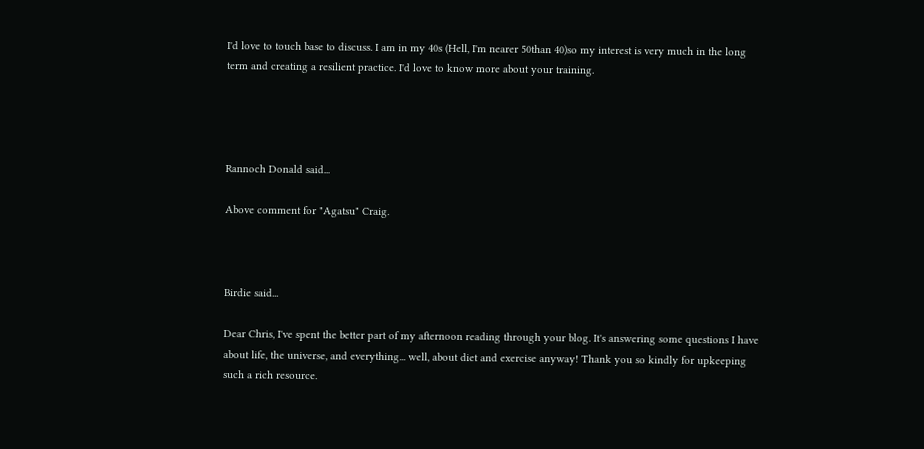I'd love to touch base to discuss. I am in my 40s (Hell, I'm nearer 50than 40)so my interest is very much in the long term and creating a resilient practice. I'd love to know more about your training.




Rannoch Donald said...

Above comment for "Agatsu" Craig.



Birdie said...

Dear Chris, I've spent the better part of my afternoon reading through your blog. It's answering some questions I have about life, the universe, and everything... well, about diet and exercise anyway! Thank you so kindly for upkeeping such a rich resource.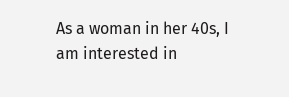As a woman in her 40s, I am interested in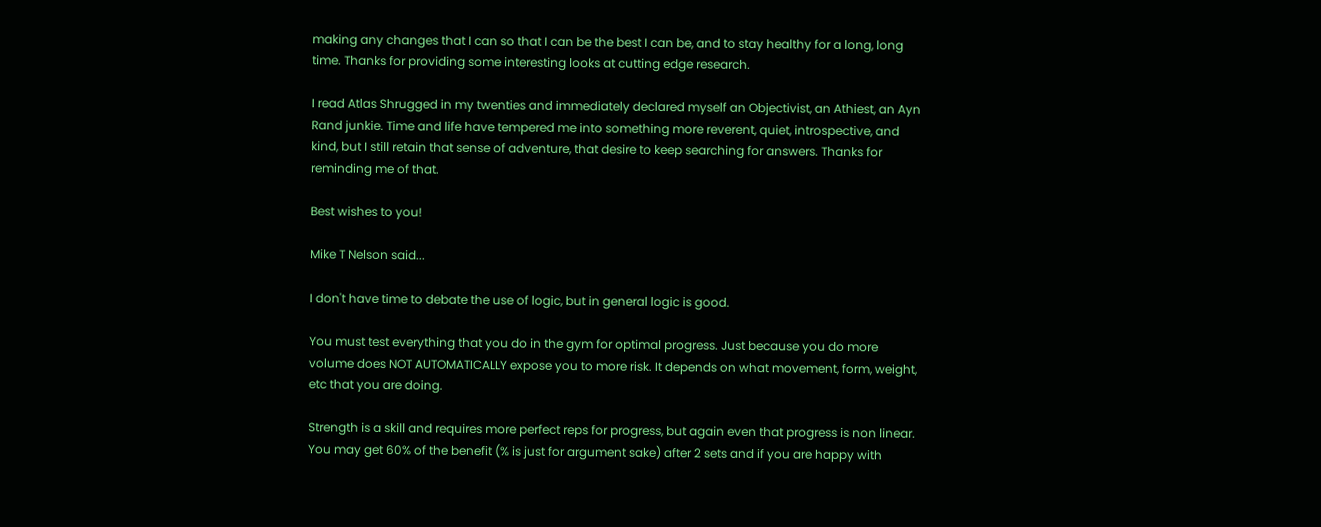making any changes that I can so that I can be the best I can be, and to stay healthy for a long, long time. Thanks for providing some interesting looks at cutting edge research.

I read Atlas Shrugged in my twenties and immediately declared myself an Objectivist, an Athiest, an Ayn Rand junkie. Time and life have tempered me into something more reverent, quiet, introspective, and kind, but I still retain that sense of adventure, that desire to keep searching for answers. Thanks for reminding me of that.

Best wishes to you!

Mike T Nelson said...

I don't have time to debate the use of logic, but in general logic is good.

You must test everything that you do in the gym for optimal progress. Just because you do more volume does NOT AUTOMATICALLY expose you to more risk. It depends on what movement, form, weight, etc that you are doing.

Strength is a skill and requires more perfect reps for progress, but again even that progress is non linear. You may get 60% of the benefit (% is just for argument sake) after 2 sets and if you are happy with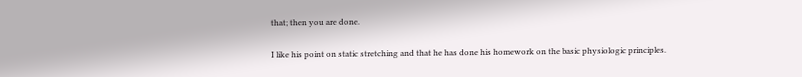that; then you are done.

I like his point on static stretching and that he has done his homework on the basic physiologic principles.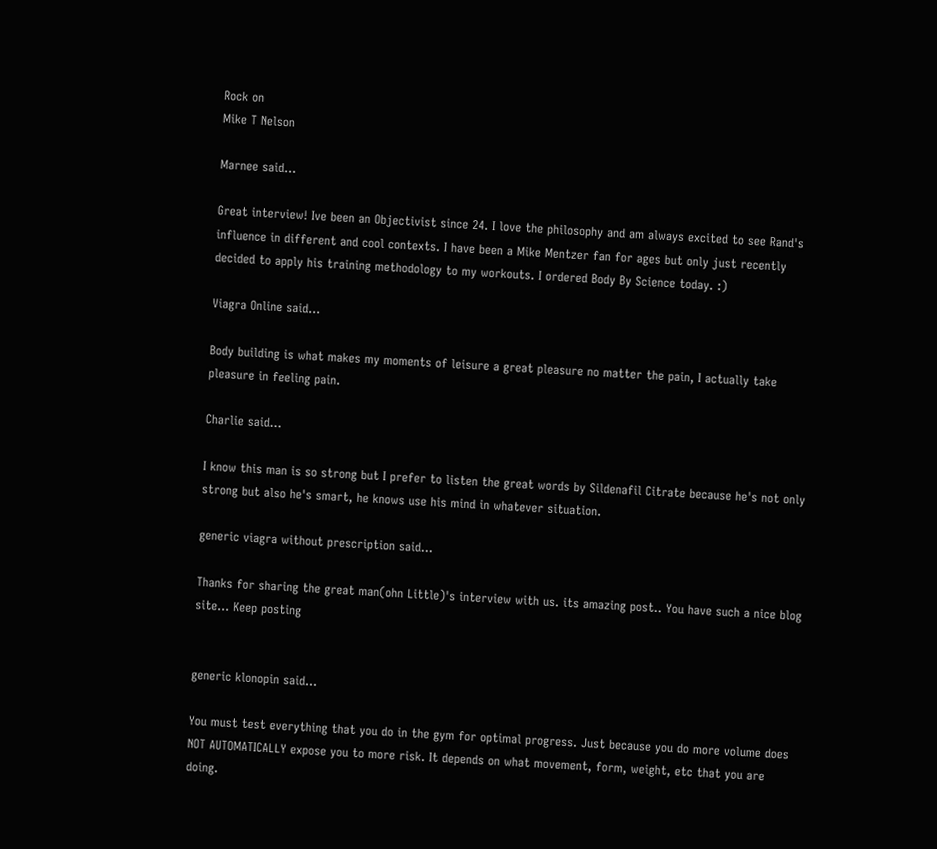Rock on
Mike T Nelson

Marnee said...

Great interview! Ive been an Objectivist since 24. I love the philosophy and am always excited to see Rand's influence in different and cool contexts. I have been a Mike Mentzer fan for ages but only just recently decided to apply his training methodology to my workouts. I ordered Body By Science today. :)

Viagra Online said...

Body building is what makes my moments of leisure a great pleasure no matter the pain, I actually take pleasure in feeling pain.

Charlie said...

I know this man is so strong but I prefer to listen the great words by Sildenafil Citrate because he's not only strong but also he's smart, he knows use his mind in whatever situation.

generic viagra without prescription said...

Thanks for sharing the great man(ohn Little)'s interview with us. its amazing post.. You have such a nice blog site... Keep posting


generic klonopin said...

You must test everything that you do in the gym for optimal progress. Just because you do more volume does NOT AUTOMATICALLY expose you to more risk. It depends on what movement, form, weight, etc that you are doing.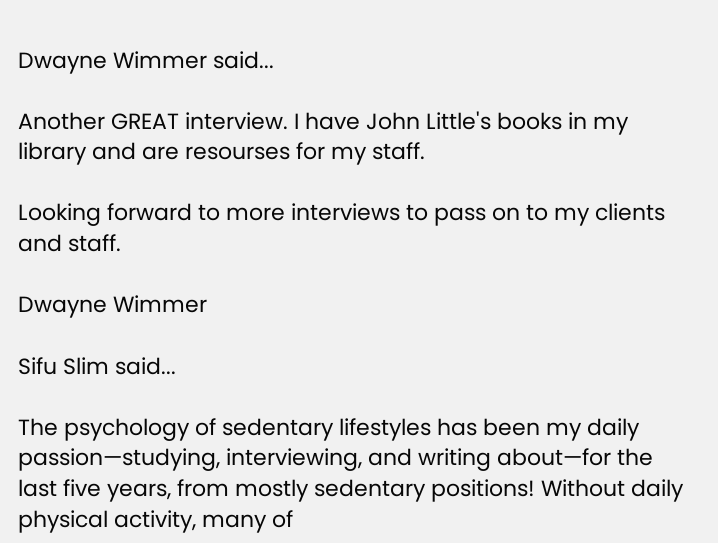Dwayne Wimmer said...

Another GREAT interview. I have John Little's books in my library and are resourses for my staff.

Looking forward to more interviews to pass on to my clients and staff.

Dwayne Wimmer

Sifu Slim said...

The psychology of sedentary lifestyles has been my daily passion—studying, interviewing, and writing about—for the last five years, from mostly sedentary positions! Without daily physical activity, many of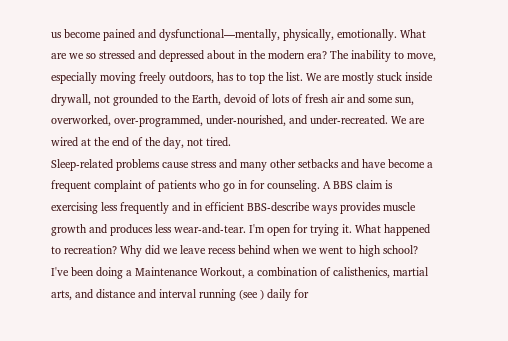us become pained and dysfunctional—mentally, physically, emotionally. What are we so stressed and depressed about in the modern era? The inability to move, especially moving freely outdoors, has to top the list. We are mostly stuck inside drywall, not grounded to the Earth, devoid of lots of fresh air and some sun, overworked, over-programmed, under-nourished, and under-recreated. We are wired at the end of the day, not tired.
Sleep-related problems cause stress and many other setbacks and have become a frequent complaint of patients who go in for counseling. A BBS claim is exercising less frequently and in efficient BBS-describe ways provides muscle growth and produces less wear-and-tear. I'm open for trying it. What happened to recreation? Why did we leave recess behind when we went to high school?
I've been doing a Maintenance Workout, a combination of calisthenics, martial arts, and distance and interval running (see ) daily for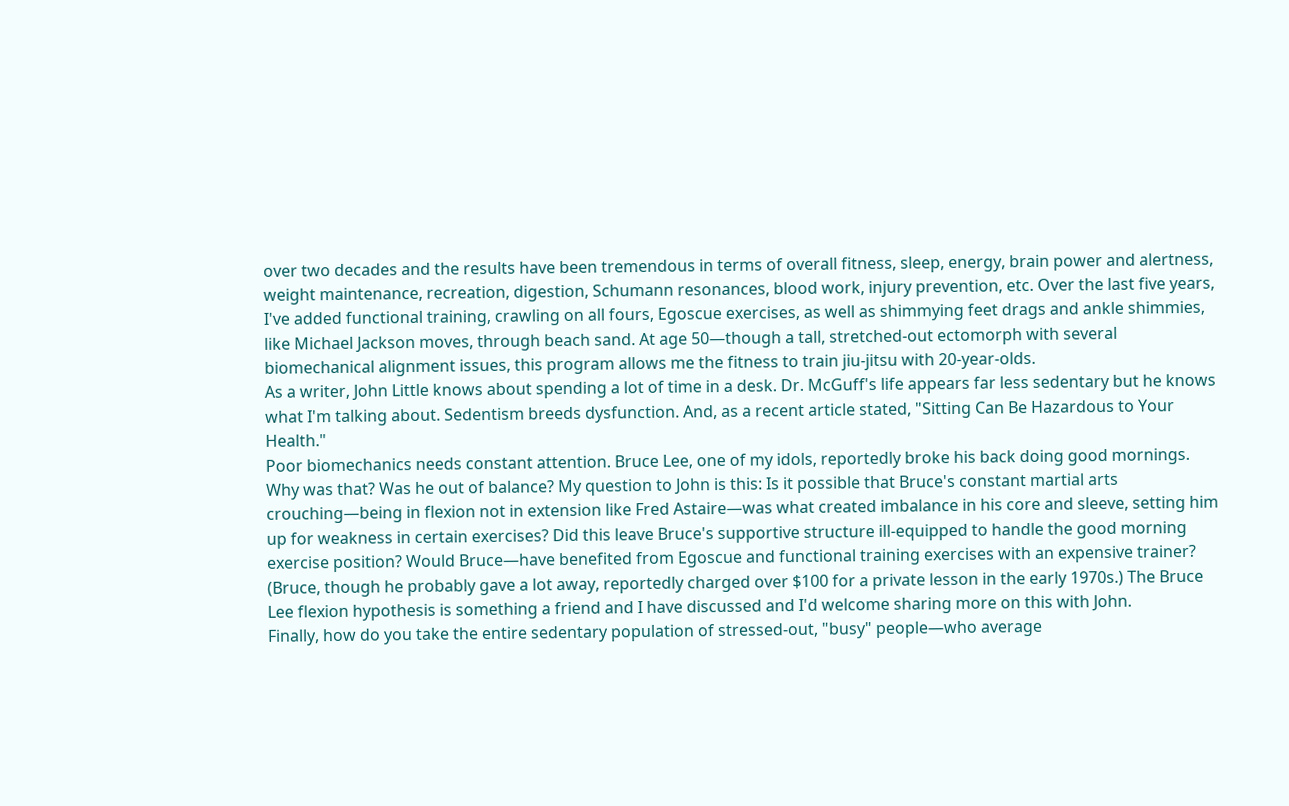over two decades and the results have been tremendous in terms of overall fitness, sleep, energy, brain power and alertness, weight maintenance, recreation, digestion, Schumann resonances, blood work, injury prevention, etc. Over the last five years, I've added functional training, crawling on all fours, Egoscue exercises, as well as shimmying feet drags and ankle shimmies, like Michael Jackson moves, through beach sand. At age 50—though a tall, stretched-out ectomorph with several biomechanical alignment issues, this program allows me the fitness to train jiu-jitsu with 20-year-olds.
As a writer, John Little knows about spending a lot of time in a desk. Dr. McGuff's life appears far less sedentary but he knows what I'm talking about. Sedentism breeds dysfunction. And, as a recent article stated, "Sitting Can Be Hazardous to Your Health."
Poor biomechanics needs constant attention. Bruce Lee, one of my idols, reportedly broke his back doing good mornings. Why was that? Was he out of balance? My question to John is this: Is it possible that Bruce's constant martial arts crouching—being in flexion not in extension like Fred Astaire—was what created imbalance in his core and sleeve, setting him up for weakness in certain exercises? Did this leave Bruce's supportive structure ill-equipped to handle the good morning exercise position? Would Bruce—have benefited from Egoscue and functional training exercises with an expensive trainer? (Bruce, though he probably gave a lot away, reportedly charged over $100 for a private lesson in the early 1970s.) The Bruce Lee flexion hypothesis is something a friend and I have discussed and I'd welcome sharing more on this with John.
Finally, how do you take the entire sedentary population of stressed-out, "busy" people—who average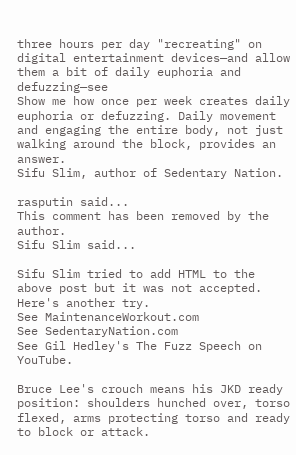three hours per day "recreating" on digital entertainment devices—and allow them a bit of daily euphoria and defuzzing—see
Show me how once per week creates daily euphoria or defuzzing. Daily movement and engaging the entire body, not just walking around the block, provides an answer.
Sifu Slim, author of Sedentary Nation.

rasputin said...
This comment has been removed by the author.
Sifu Slim said...

Sifu Slim tried to add HTML to the above post but it was not accepted. Here's another try.
See MaintenanceWorkout.com
See SedentaryNation.com
See Gil Hedley's The Fuzz Speech on YouTube.

Bruce Lee's crouch means his JKD ready position: shoulders hunched over, torso flexed, arms protecting torso and ready to block or attack.